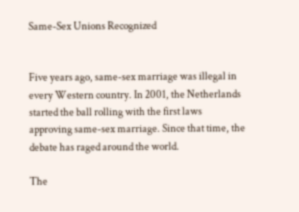Same-Sex Unions Recognized


Five years ago, same-sex marriage was illegal in every Western country. In 2001, the Netherlands started the ball rolling with the first laws approving same-sex marriage. Since that time, the debate has raged around the world.

The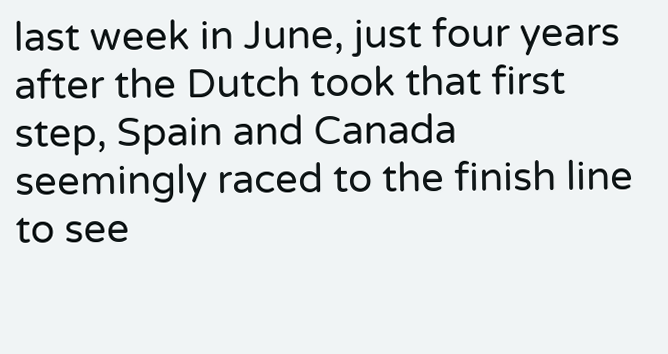last week in June, just four years after the Dutch took that first step, Spain and Canada seemingly raced to the finish line to see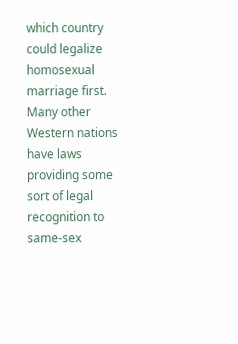which country could legalize homosexual marriage first. Many other Western nations have laws providing some sort of legal recognition to same-sex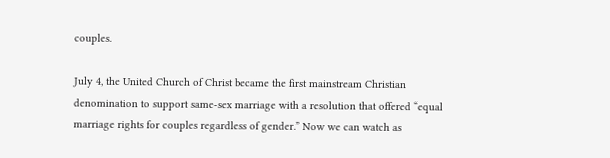couples.

July 4, the United Church of Christ became the first mainstream Christian denomination to support same-sex marriage with a resolution that offered “equal marriage rights for couples regardless of gender.” Now we can watch as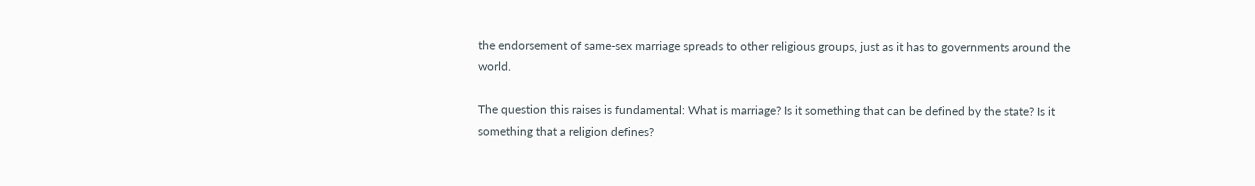the endorsement of same-sex marriage spreads to other religious groups, just as it has to governments around the world.

The question this raises is fundamental: What is marriage? Is it something that can be defined by the state? Is it something that a religion defines?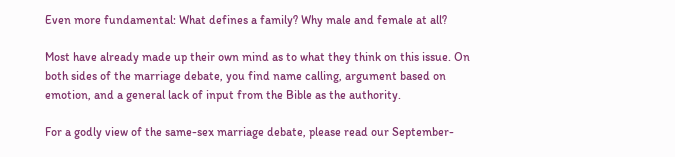Even more fundamental: What defines a family? Why male and female at all?

Most have already made up their own mind as to what they think on this issue. On both sides of the marriage debate, you find name calling, argument based on emotion, and a general lack of input from the Bible as the authority.

For a godly view of the same-sex marriage debate, please read our September-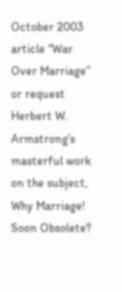October 2003 article “War Over Marriage” or request Herbert W. Armstrong’s masterful work on the subject, Why Marriage! Soon Obsolete?